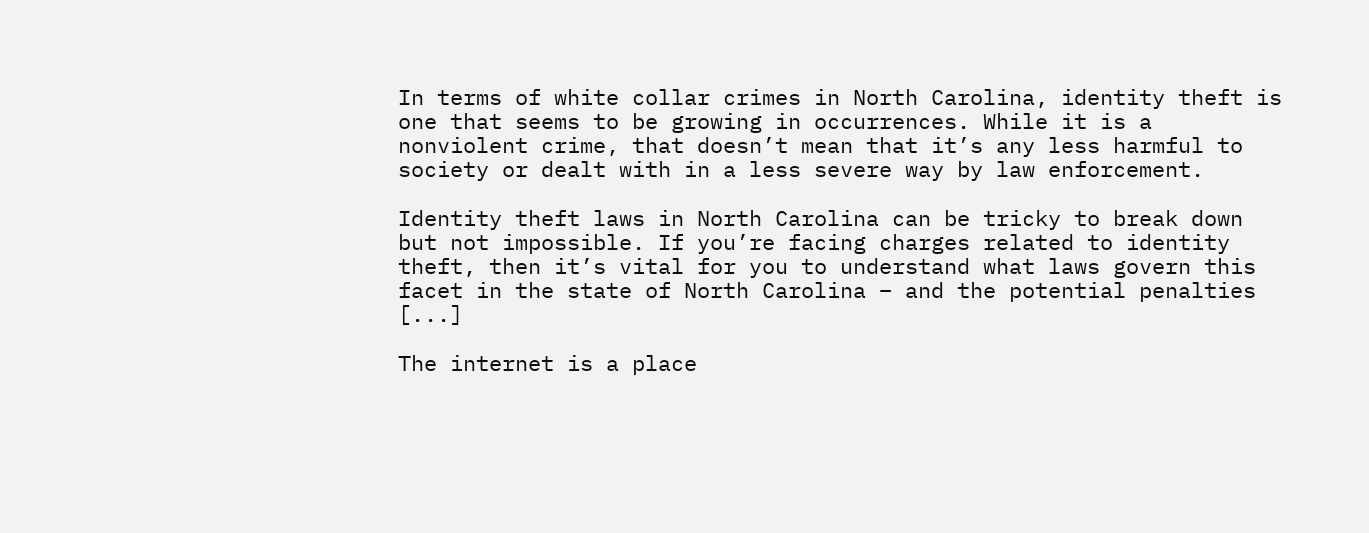In terms of white collar crimes in North Carolina, identity theft is one that seems to be growing in occurrences. While it is a nonviolent crime, that doesn’t mean that it’s any less harmful to society or dealt with in a less severe way by law enforcement.

Identity theft laws in North Carolina can be tricky to break down but not impossible. If you’re facing charges related to identity theft, then it’s vital for you to understand what laws govern this facet in the state of North Carolina – and the potential penalties [...]

The internet is a place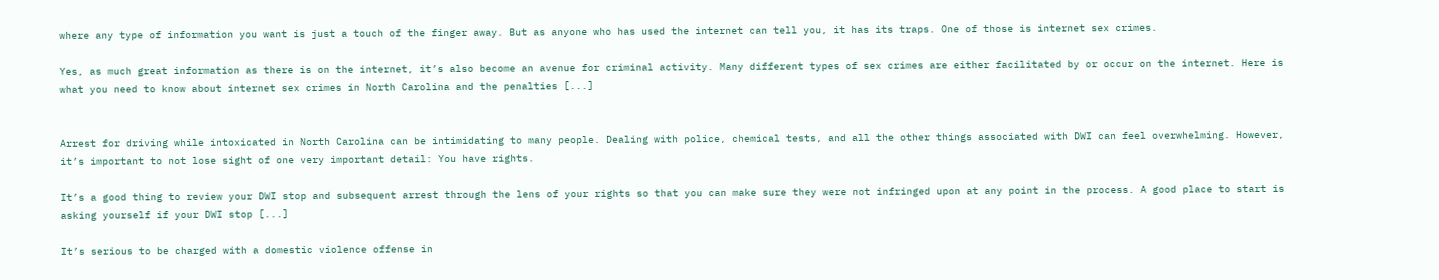where any type of information you want is just a touch of the finger away. But as anyone who has used the internet can tell you, it has its traps. One of those is internet sex crimes.

Yes, as much great information as there is on the internet, it’s also become an avenue for criminal activity. Many different types of sex crimes are either facilitated by or occur on the internet. Here is what you need to know about internet sex crimes in North Carolina and the penalties [...]


Arrest for driving while intoxicated in North Carolina can be intimidating to many people. Dealing with police, chemical tests, and all the other things associated with DWI can feel overwhelming. However, it’s important to not lose sight of one very important detail: You have rights.

It’s a good thing to review your DWI stop and subsequent arrest through the lens of your rights so that you can make sure they were not infringed upon at any point in the process. A good place to start is asking yourself if your DWI stop [...]

It’s serious to be charged with a domestic violence offense in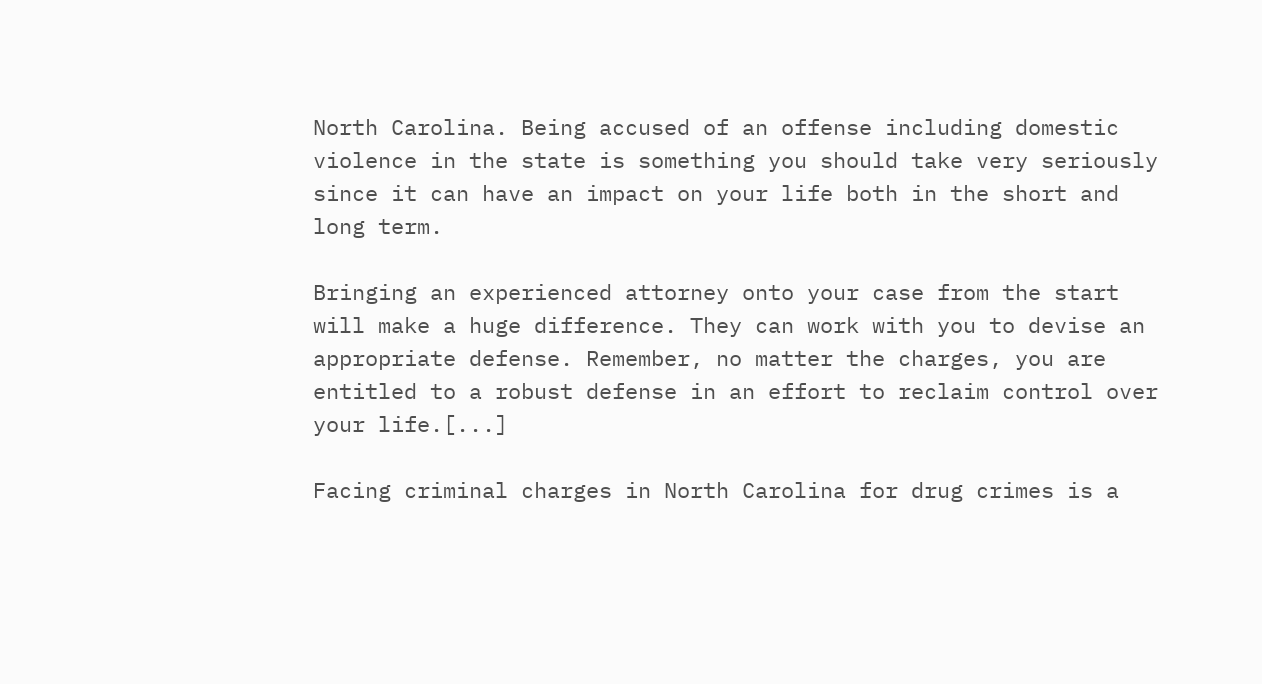North Carolina. Being accused of an offense including domestic violence in the state is something you should take very seriously since it can have an impact on your life both in the short and long term.

Bringing an experienced attorney onto your case from the start will make a huge difference. They can work with you to devise an appropriate defense. Remember, no matter the charges, you are entitled to a robust defense in an effort to reclaim control over your life.[...]

Facing criminal charges in North Carolina for drug crimes is a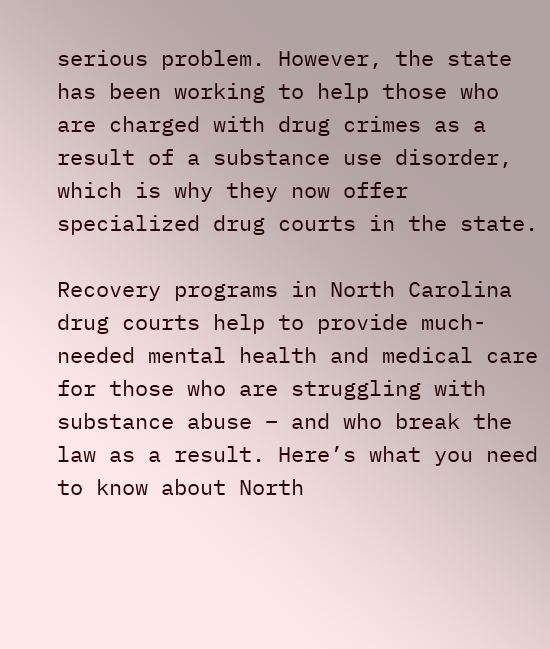serious problem. However, the state has been working to help those who are charged with drug crimes as a result of a substance use disorder, which is why they now offer specialized drug courts in the state.

Recovery programs in North Carolina drug courts help to provide much-needed mental health and medical care for those who are struggling with substance abuse – and who break the law as a result. Here’s what you need to know about North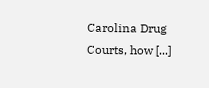Carolina Drug Courts, how [...]